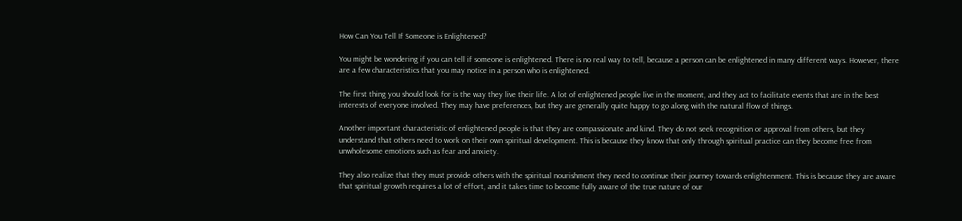How Can You Tell If Someone is Enlightened?

You might be wondering if you can tell if someone is enlightened. There is no real way to tell, because a person can be enlightened in many different ways. However, there are a few characteristics that you may notice in a person who is enlightened.

The first thing you should look for is the way they live their life. A lot of enlightened people live in the moment, and they act to facilitate events that are in the best interests of everyone involved. They may have preferences, but they are generally quite happy to go along with the natural flow of things.

Another important characteristic of enlightened people is that they are compassionate and kind. They do not seek recognition or approval from others, but they understand that others need to work on their own spiritual development. This is because they know that only through spiritual practice can they become free from unwholesome emotions such as fear and anxiety.

They also realize that they must provide others with the spiritual nourishment they need to continue their journey towards enlightenment. This is because they are aware that spiritual growth requires a lot of effort, and it takes time to become fully aware of the true nature of our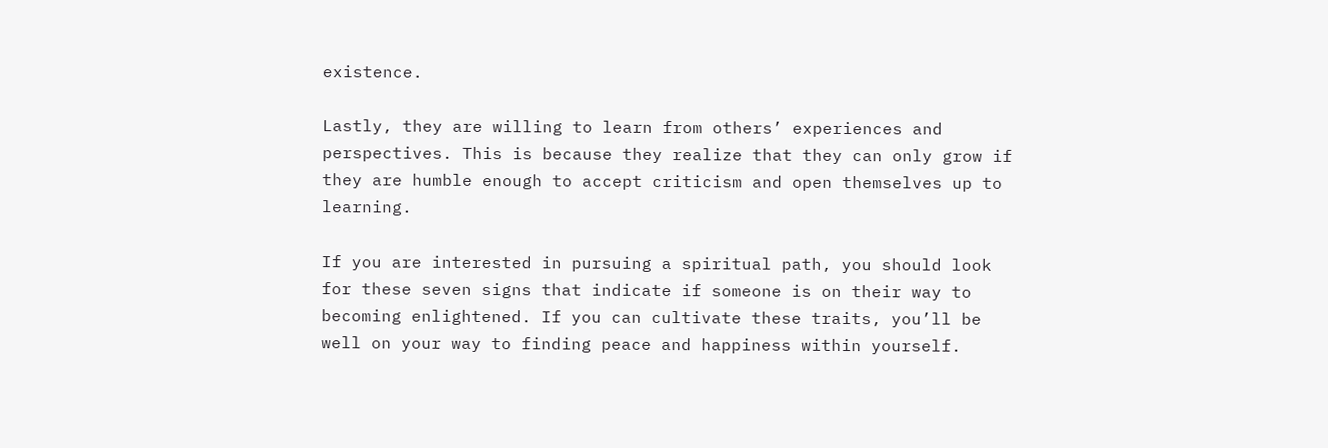existence.

Lastly, they are willing to learn from others’ experiences and perspectives. This is because they realize that they can only grow if they are humble enough to accept criticism and open themselves up to learning.

If you are interested in pursuing a spiritual path, you should look for these seven signs that indicate if someone is on their way to becoming enlightened. If you can cultivate these traits, you’ll be well on your way to finding peace and happiness within yourself.